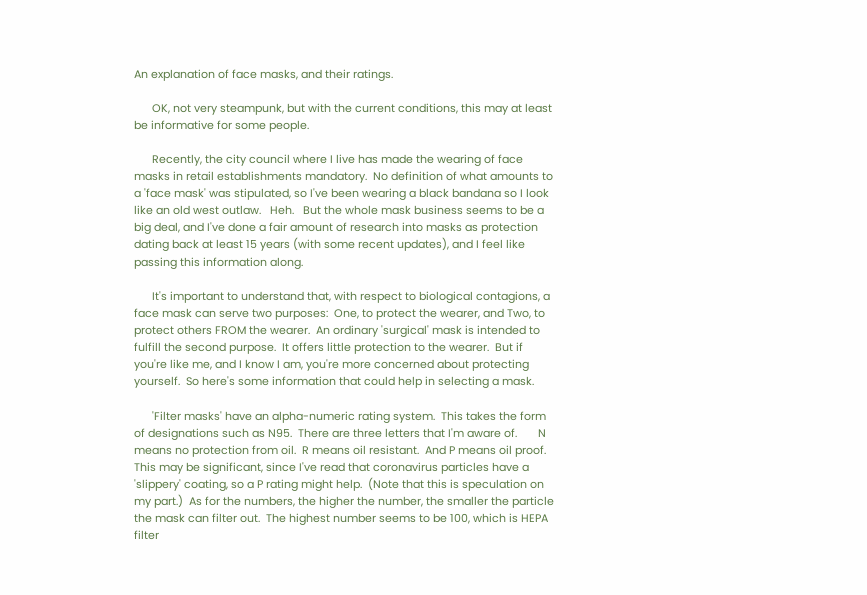An explanation of face masks, and their ratings.

      OK, not very steampunk, but with the current conditions, this may at least be informative for some people.

      Recently, the city council where I live has made the wearing of face masks in retail establishments mandatory.  No definition of what amounts to a 'face mask' was stipulated, so I've been wearing a black bandana so I look like an old west outlaw.   Heh.   But the whole mask business seems to be a big deal, and I've done a fair amount of research into masks as protection dating back at least 15 years (with some recent updates), and I feel like passing this information along.

      It's important to understand that, with respect to biological contagions, a face mask can serve two purposes:  One, to protect the wearer, and Two, to protect others FROM the wearer.  An ordinary 'surgical' mask is intended to fulfill the second purpose.  It offers little protection to the wearer.  But if you're like me, and I know I am, you're more concerned about protecting yourself.  So here's some information that could help in selecting a mask.

      'Filter masks' have an alpha-numeric rating system.  This takes the form of designations such as N95.  There are three letters that I'm aware of.       N means no protection from oil.  R means oil resistant.  And P means oil proof.  This may be significant, since I've read that coronavirus particles have a 'slippery' coating, so a P rating might help.  (Note that this is speculation on my part.)  As for the numbers, the higher the number, the smaller the particle the mask can filter out.  The highest number seems to be 100, which is HEPA filter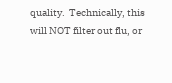quality.  Technically, this will NOT filter out flu, or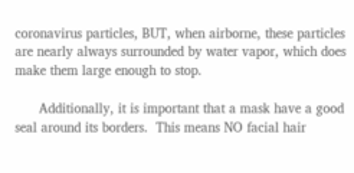coronavirus particles, BUT, when airborne, these particles are nearly always surrounded by water vapor, which does make them large enough to stop.

      Additionally, it is important that a mask have a good seal around its borders.  This means NO facial hair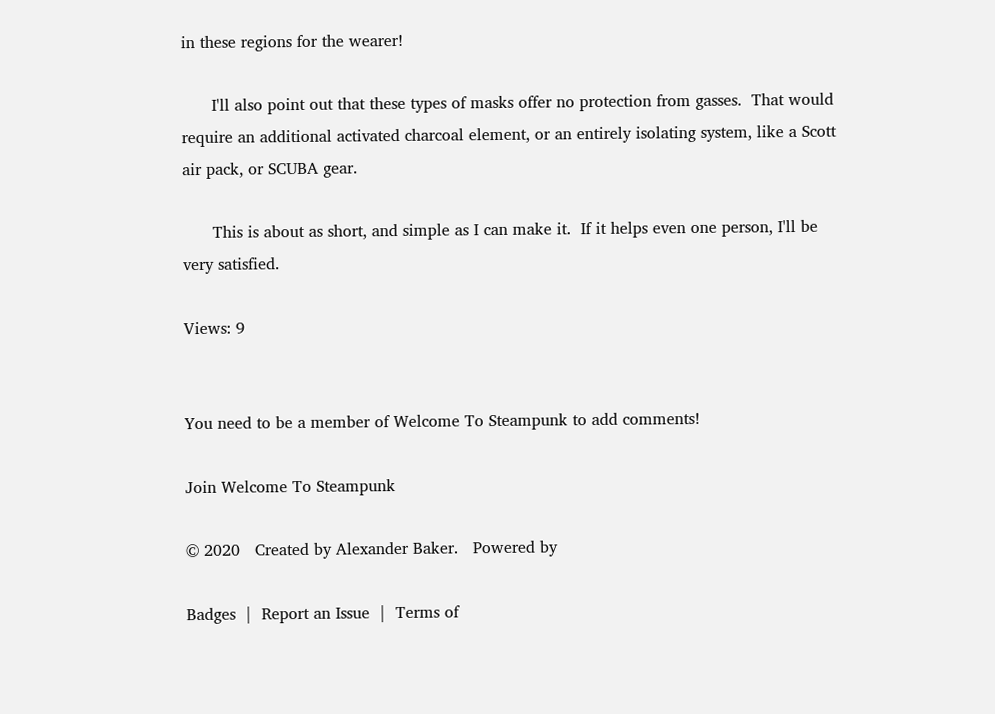in these regions for the wearer!

      I'll also point out that these types of masks offer no protection from gasses.  That would require an additional activated charcoal element, or an entirely isolating system, like a Scott air pack, or SCUBA gear.

      This is about as short, and simple as I can make it.  If it helps even one person, I'll be very satisfied.

Views: 9


You need to be a member of Welcome To Steampunk to add comments!

Join Welcome To Steampunk

© 2020   Created by Alexander Baker.   Powered by

Badges  |  Report an Issue  |  Terms of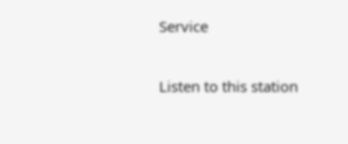Service

Listen to this station